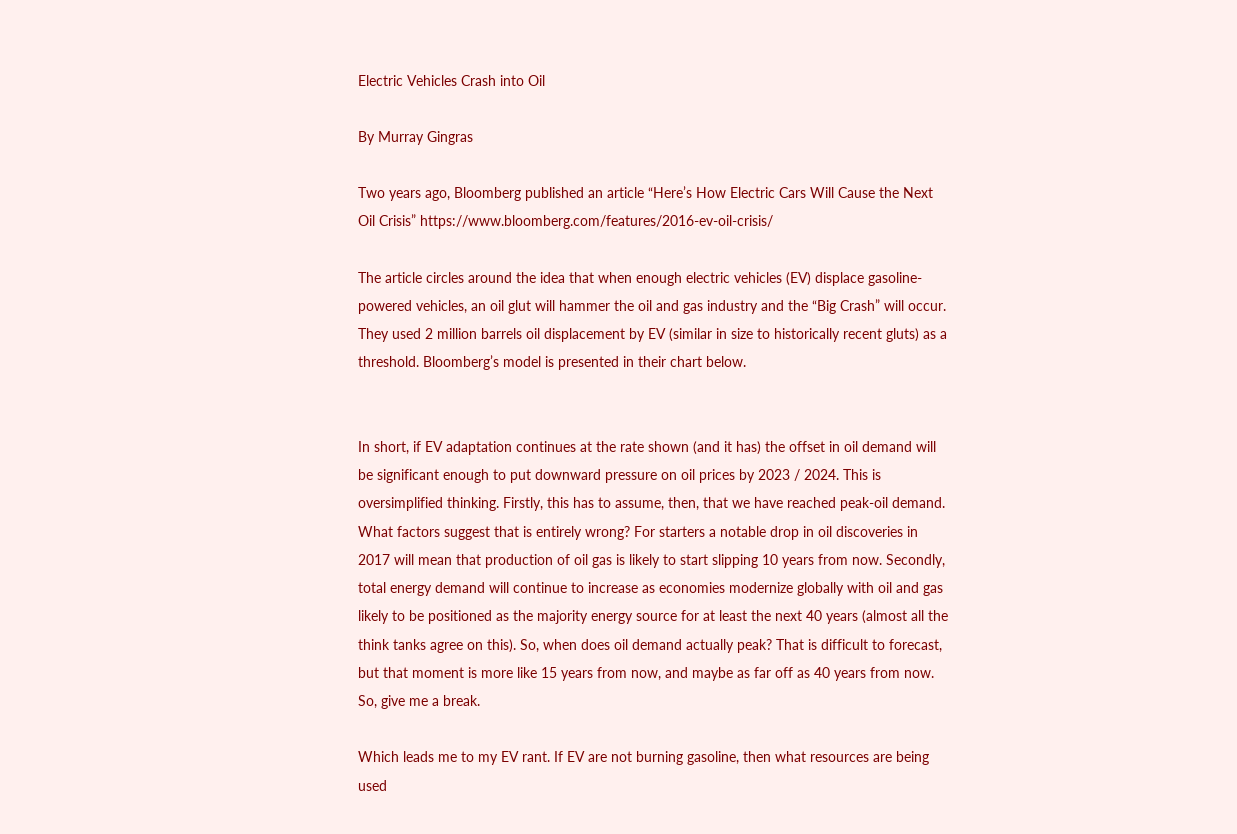Electric Vehicles Crash into Oil

By Murray Gingras

Two years ago, Bloomberg published an article “Here’s How Electric Cars Will Cause the Next Oil Crisis” https://www.bloomberg.com/features/2016-ev-oil-crisis/

The article circles around the idea that when enough electric vehicles (EV) displace gasoline-powered vehicles, an oil glut will hammer the oil and gas industry and the “Big Crash” will occur. They used 2 million barrels oil displacement by EV (similar in size to historically recent gluts) as a threshold. Bloomberg’s model is presented in their chart below.


In short, if EV adaptation continues at the rate shown (and it has) the offset in oil demand will be significant enough to put downward pressure on oil prices by 2023 / 2024. This is oversimplified thinking. Firstly, this has to assume, then, that we have reached peak-oil demand. What factors suggest that is entirely wrong? For starters a notable drop in oil discoveries in 2017 will mean that production of oil gas is likely to start slipping 10 years from now. Secondly, total energy demand will continue to increase as economies modernize globally with oil and gas likely to be positioned as the majority energy source for at least the next 40 years (almost all the think tanks agree on this). So, when does oil demand actually peak? That is difficult to forecast, but that moment is more like 15 years from now, and maybe as far off as 40 years from now. So, give me a break.

Which leads me to my EV rant. If EV are not burning gasoline, then what resources are being used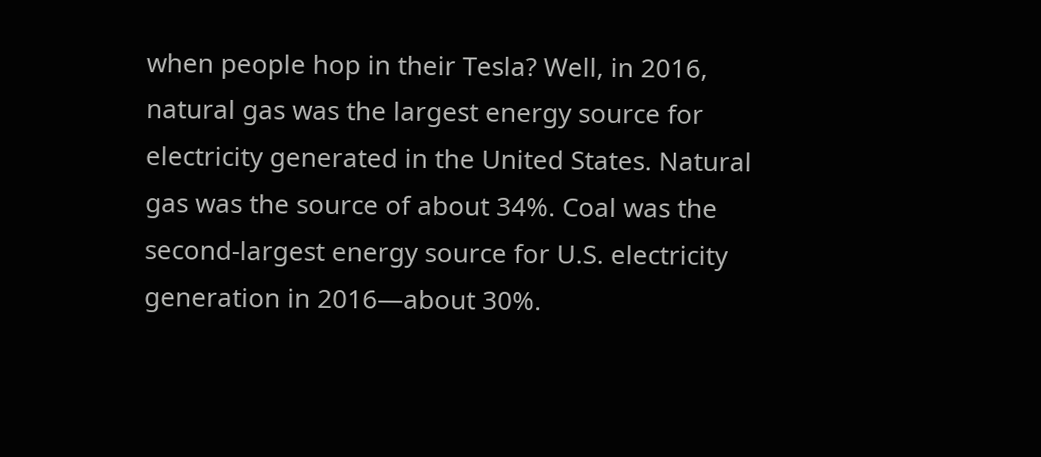when people hop in their Tesla? Well, in 2016, natural gas was the largest energy source for electricity generated in the United States. Natural gas was the source of about 34%. Coal was the second-largest energy source for U.S. electricity generation in 2016—about 30%.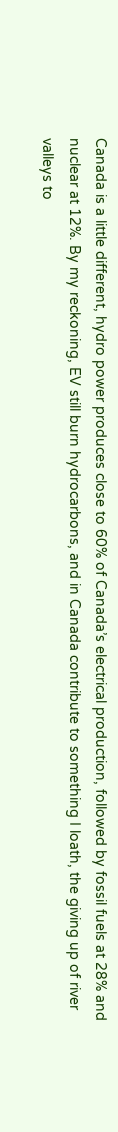Canada is a little different, hydro power produces close to 60% of Canada’s electrical production, followed by fossil fuels at 28% and nuclear at 12%. By my reckoning, EV still burn hydrocarbons, and in Canada contribute to something I loath, the giving up of river valleys to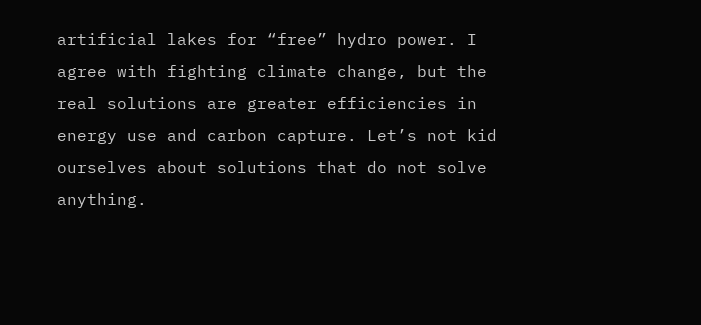artificial lakes for “free” hydro power. I agree with fighting climate change, but the real solutions are greater efficiencies in energy use and carbon capture. Let’s not kid ourselves about solutions that do not solve anything.